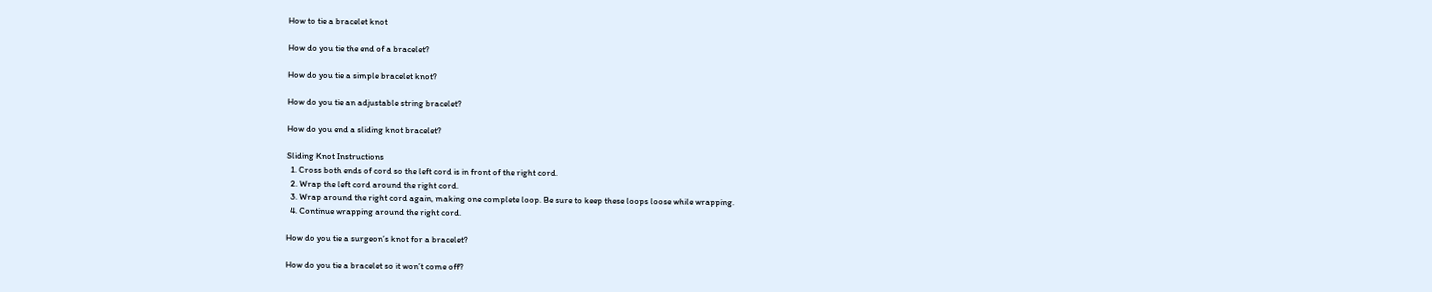How to tie a bracelet knot

How do you tie the end of a bracelet?

How do you tie a simple bracelet knot?

How do you tie an adjustable string bracelet?

How do you end a sliding knot bracelet?

Sliding Knot Instructions
  1. Cross both ends of cord so the left cord is in front of the right cord.
  2. Wrap the left cord around the right cord.
  3. Wrap around the right cord again, making one complete loop. Be sure to keep these loops loose while wrapping.
  4. Continue wrapping around the right cord.

How do you tie a surgeon’s knot for a bracelet?

How do you tie a bracelet so it won’t come off?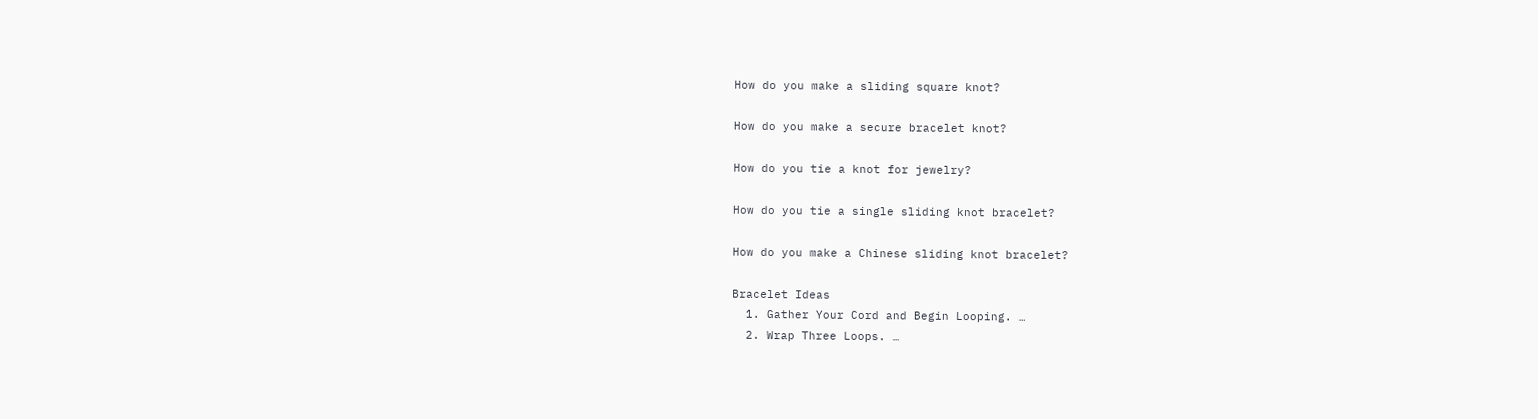How do you make a sliding square knot?

How do you make a secure bracelet knot?

How do you tie a knot for jewelry?

How do you tie a single sliding knot bracelet?

How do you make a Chinese sliding knot bracelet?

Bracelet Ideas
  1. Gather Your Cord and Begin Looping. …
  2. Wrap Three Loops. …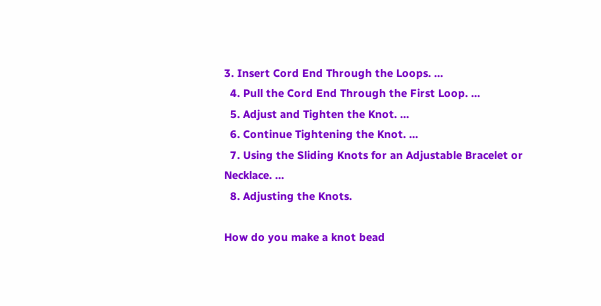3. Insert Cord End Through the Loops. …
  4. Pull the Cord End Through the First Loop. …
  5. Adjust and Tighten the Knot. …
  6. Continue Tightening the Knot. …
  7. Using the Sliding Knots for an Adjustable Bracelet or Necklace. …
  8. Adjusting the Knots.

How do you make a knot bead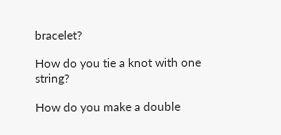bracelet?

How do you tie a knot with one string?

How do you make a double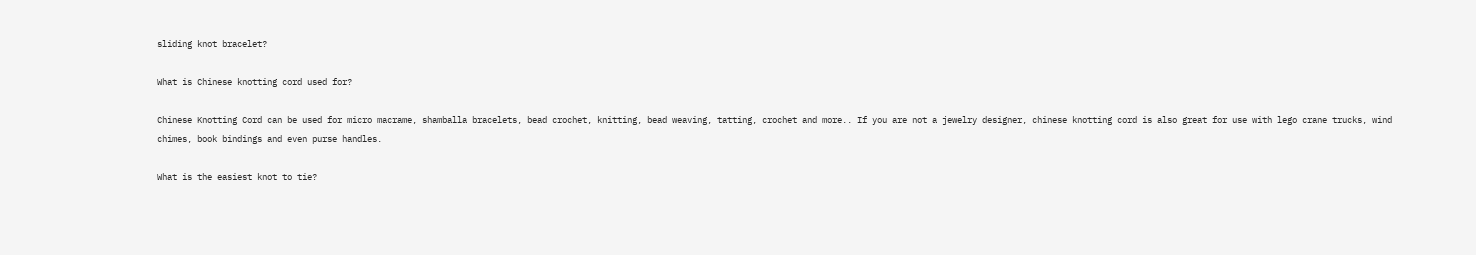sliding knot bracelet?

What is Chinese knotting cord used for?

Chinese Knotting Cord can be used for micro macrame, shamballa bracelets, bead crochet, knitting, bead weaving, tatting, crochet and more.. If you are not a jewelry designer, chinese knotting cord is also great for use with lego crane trucks, wind chimes, book bindings and even purse handles.

What is the easiest knot to tie?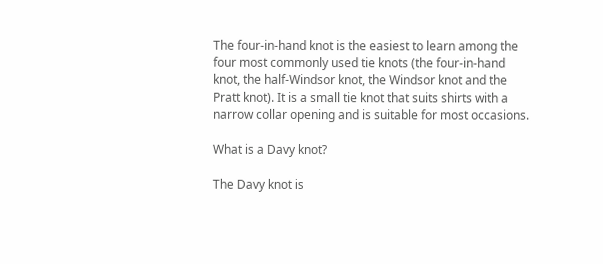The four-in-hand knot is the easiest to learn among the four most commonly used tie knots (the four-in-hand knot, the half-Windsor knot, the Windsor knot and the Pratt knot). It is a small tie knot that suits shirts with a narrow collar opening and is suitable for most occasions.

What is a Davy knot?

The Davy knot is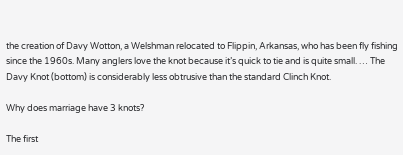the creation of Davy Wotton, a Welshman relocated to Flippin, Arkansas, who has been fly fishing since the 1960s. Many anglers love the knot because it’s quick to tie and is quite small. … The Davy Knot (bottom) is considerably less obtrusive than the standard Clinch Knot.

Why does marriage have 3 knots?

The first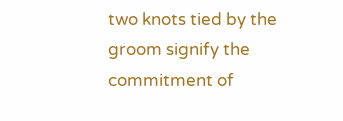two knots tied by the groom signify the commitment of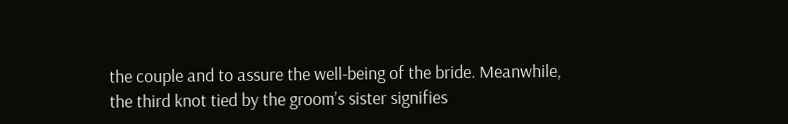the couple and to assure the well-being of the bride. Meanwhile, the third knot tied by the groom’s sister signifies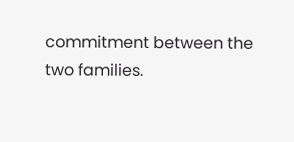commitment between the two families.